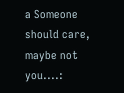a Someone should care, maybe not you....: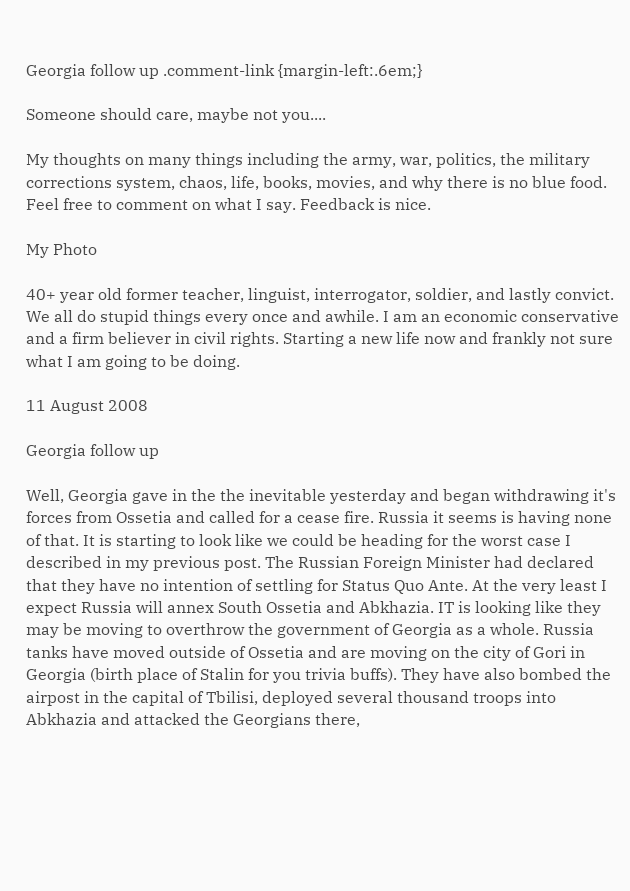Georgia follow up .comment-link {margin-left:.6em;}

Someone should care, maybe not you....

My thoughts on many things including the army, war, politics, the military corrections system, chaos, life, books, movies, and why there is no blue food. Feel free to comment on what I say. Feedback is nice.

My Photo

40+ year old former teacher, linguist, interrogator, soldier, and lastly convict. We all do stupid things every once and awhile. I am an economic conservative and a firm believer in civil rights. Starting a new life now and frankly not sure what I am going to be doing.

11 August 2008

Georgia follow up

Well, Georgia gave in the the inevitable yesterday and began withdrawing it's forces from Ossetia and called for a cease fire. Russia it seems is having none of that. It is starting to look like we could be heading for the worst case I described in my previous post. The Russian Foreign Minister had declared that they have no intention of settling for Status Quo Ante. At the very least I expect Russia will annex South Ossetia and Abkhazia. IT is looking like they may be moving to overthrow the government of Georgia as a whole. Russia tanks have moved outside of Ossetia and are moving on the city of Gori in Georgia (birth place of Stalin for you trivia buffs). They have also bombed the airpost in the capital of Tbilisi, deployed several thousand troops into Abkhazia and attacked the Georgians there,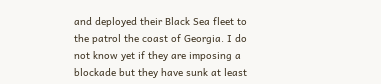and deployed their Black Sea fleet to the patrol the coast of Georgia. I do not know yet if they are imposing a blockade but they have sunk at least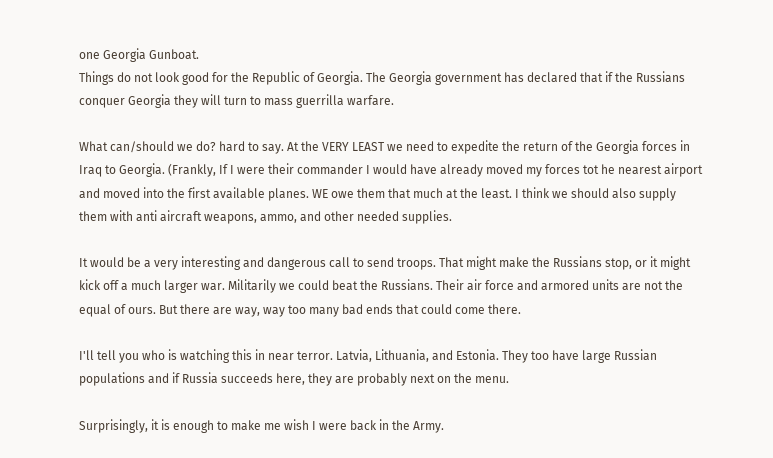one Georgia Gunboat.
Things do not look good for the Republic of Georgia. The Georgia government has declared that if the Russians conquer Georgia they will turn to mass guerrilla warfare.

What can/should we do? hard to say. At the VERY LEAST we need to expedite the return of the Georgia forces in Iraq to Georgia. (Frankly, If I were their commander I would have already moved my forces tot he nearest airport and moved into the first available planes. WE owe them that much at the least. I think we should also supply them with anti aircraft weapons, ammo, and other needed supplies.

It would be a very interesting and dangerous call to send troops. That might make the Russians stop, or it might kick off a much larger war. Militarily we could beat the Russians. Their air force and armored units are not the equal of ours. But there are way, way too many bad ends that could come there.

I'll tell you who is watching this in near terror. Latvia, Lithuania, and Estonia. They too have large Russian populations and if Russia succeeds here, they are probably next on the menu.

Surprisingly, it is enough to make me wish I were back in the Army.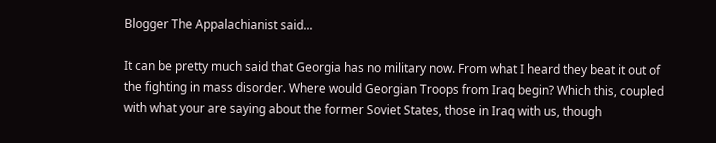Blogger The Appalachianist said...

It can be pretty much said that Georgia has no military now. From what I heard they beat it out of the fighting in mass disorder. Where would Georgian Troops from Iraq begin? Which this, coupled with what your are saying about the former Soviet States, those in Iraq with us, though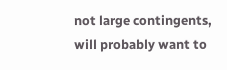not large contingents, will probably want to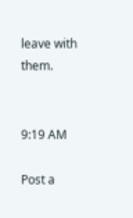leave with them.


9:19 AM

Post a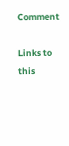Comment

Links to this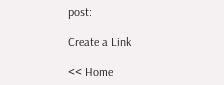post:

Create a Link

<< Home